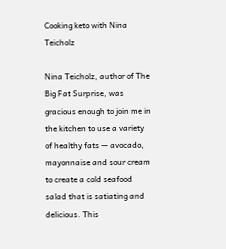Cooking keto with Nina Teicholz

Nina Teicholz, author of The Big Fat Surprise, was gracious enough to join me in the kitchen to use a variety of healthy fats — avocado, mayonnaise and sour cream to create a cold seafood salad that is satiating and delicious. This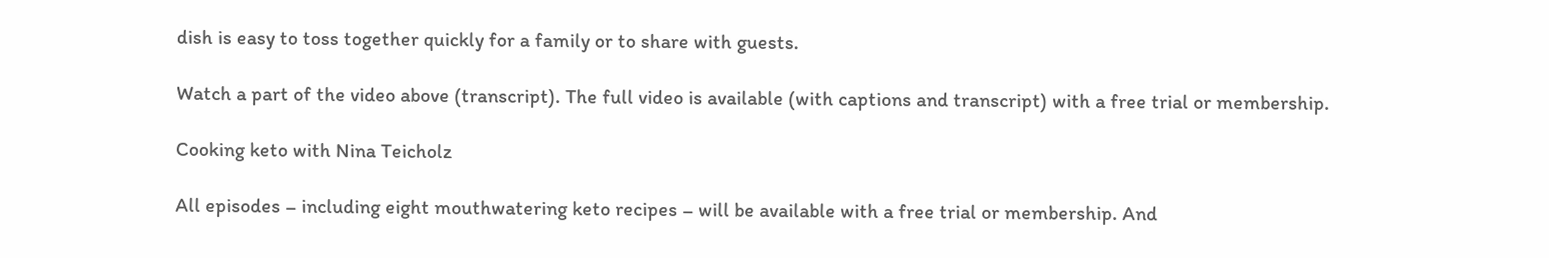dish is easy to toss together quickly for a family or to share with guests.

Watch a part of the video above (transcript). The full video is available (with captions and transcript) with a free trial or membership.

Cooking keto with Nina Teicholz

All episodes – including eight mouthwatering keto recipes – will be available with a free trial or membership. And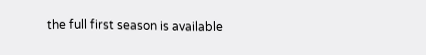the full first season is available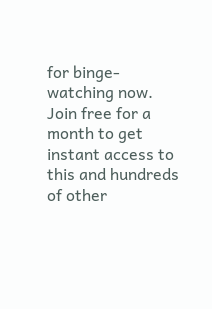for binge-watching now. Join free for a month to get instant access to this and hundreds of other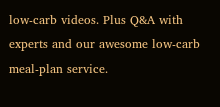low-carb videos. Plus Q&A with experts and our awesome low-carb meal-plan service.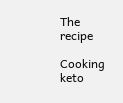The recipe

Cooking keto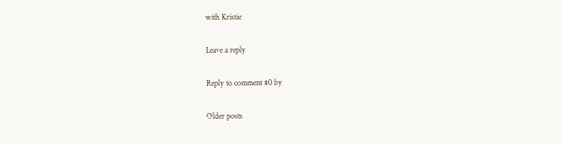with Kristie

Leave a reply

Reply to comment #0 by

Older posts